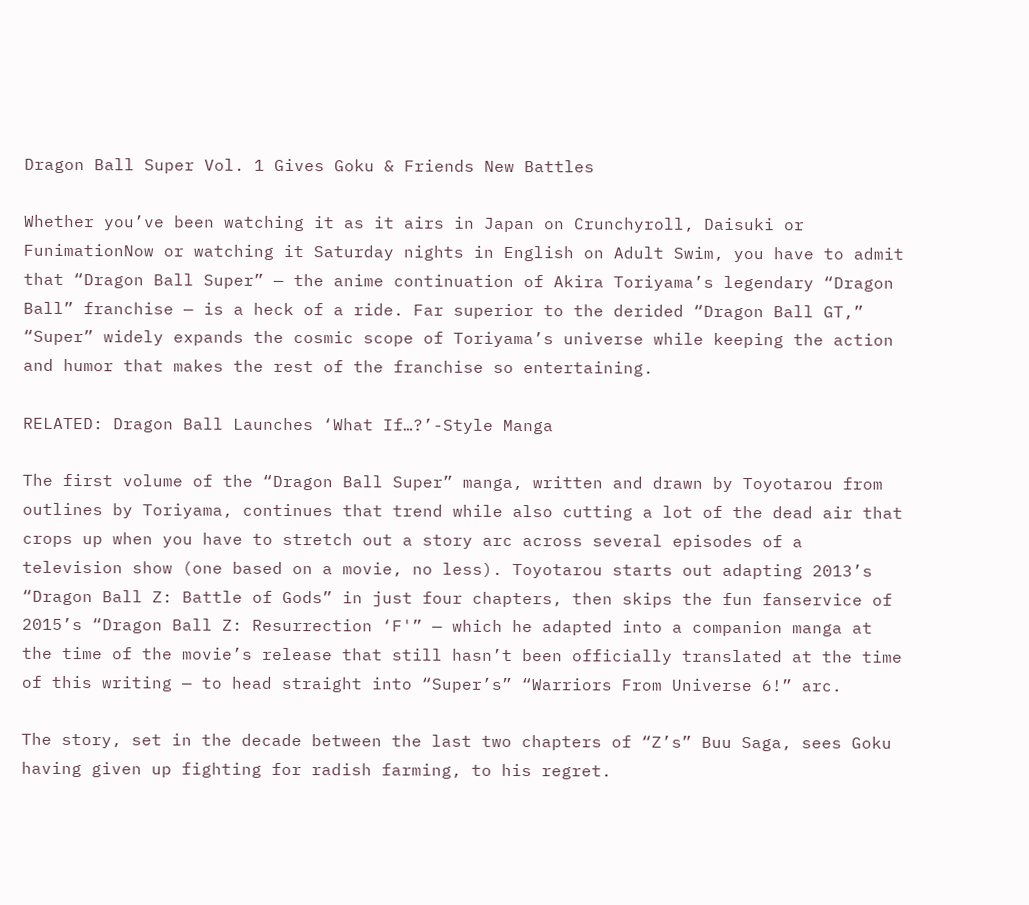Dragon Ball Super Vol. 1 Gives Goku & Friends New Battles

Whether you’ve been watching it as it airs in Japan on Crunchyroll, Daisuki or FunimationNow or watching it Saturday nights in English on Adult Swim, you have to admit that “Dragon Ball Super” — the anime continuation of Akira Toriyama’s legendary “Dragon Ball” franchise — is a heck of a ride. Far superior to the derided “Dragon Ball GT,” “Super” widely expands the cosmic scope of Toriyama’s universe while keeping the action and humor that makes the rest of the franchise so entertaining.

RELATED: Dragon Ball Launches ‘What If…?’-Style Manga

The first volume of the “Dragon Ball Super” manga, written and drawn by Toyotarou from outlines by Toriyama, continues that trend while also cutting a lot of the dead air that crops up when you have to stretch out a story arc across several episodes of a television show (one based on a movie, no less). Toyotarou starts out adapting 2013’s “Dragon Ball Z: Battle of Gods” in just four chapters, then skips the fun fanservice of 2015’s “Dragon Ball Z: Resurrection ‘F'” — which he adapted into a companion manga at the time of the movie’s release that still hasn’t been officially translated at the time of this writing — to head straight into “Super’s” “Warriors From Universe 6!” arc.

The story, set in the decade between the last two chapters of “Z’s” Buu Saga, sees Goku having given up fighting for radish farming, to his regret.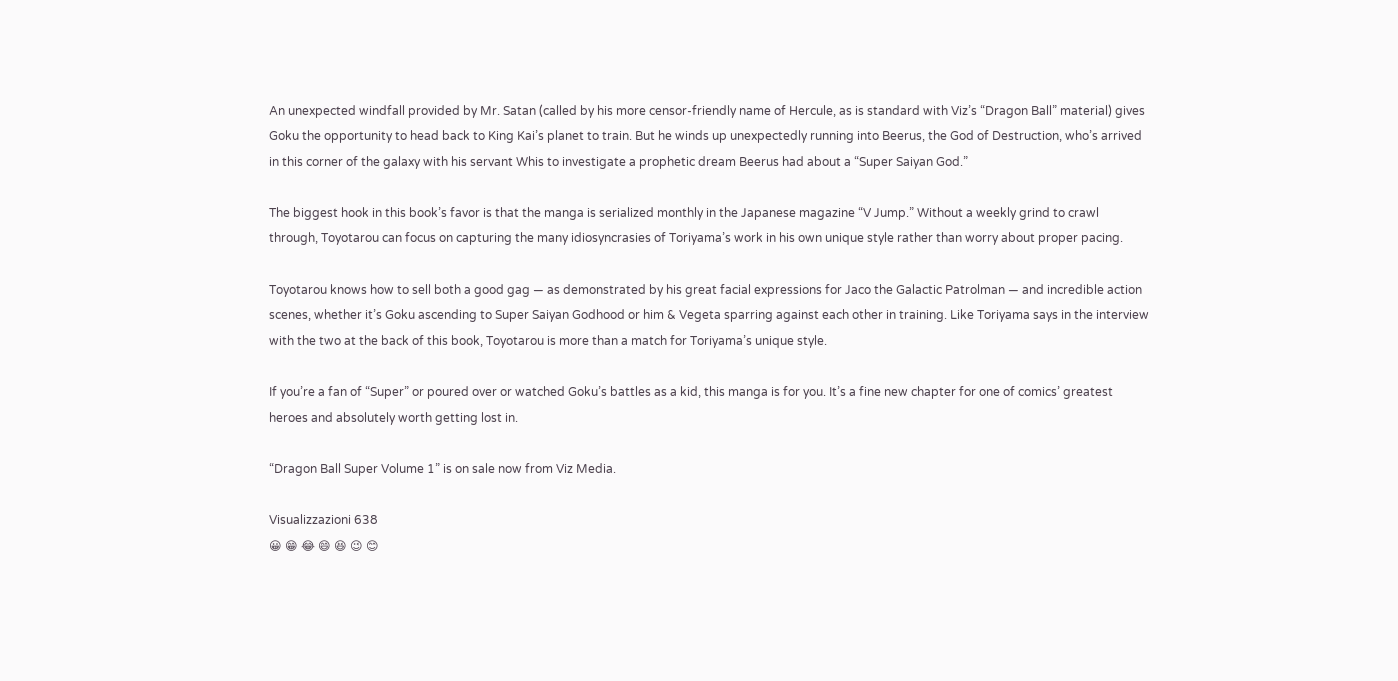An unexpected windfall provided by Mr. Satan (called by his more censor-friendly name of Hercule, as is standard with Viz’s “Dragon Ball” material) gives Goku the opportunity to head back to King Kai’s planet to train. But he winds up unexpectedly running into Beerus, the God of Destruction, who’s arrived in this corner of the galaxy with his servant Whis to investigate a prophetic dream Beerus had about a “Super Saiyan God.”

The biggest hook in this book’s favor is that the manga is serialized monthly in the Japanese magazine “V Jump.” Without a weekly grind to crawl through, Toyotarou can focus on capturing the many idiosyncrasies of Toriyama’s work in his own unique style rather than worry about proper pacing.

Toyotarou knows how to sell both a good gag — as demonstrated by his great facial expressions for Jaco the Galactic Patrolman — and incredible action scenes, whether it’s Goku ascending to Super Saiyan Godhood or him & Vegeta sparring against each other in training. Like Toriyama says in the interview with the two at the back of this book, Toyotarou is more than a match for Toriyama’s unique style.

If you’re a fan of “Super” or poured over or watched Goku’s battles as a kid, this manga is for you. It’s a fine new chapter for one of comics’ greatest heroes and absolutely worth getting lost in.

“Dragon Ball Super Volume 1” is on sale now from Viz Media.

Visualizzazioni 638
😀 😁 😂 😄 😆 😉 😊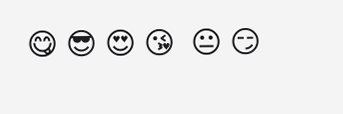😋 😎 😍 😘  😐 😏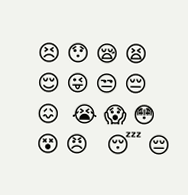😣 😯 😪 😫 😌 😜 😒 😔 😖  😭 😱 😳 😵 😠   😴 😔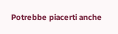Potrebbe piacerti anche